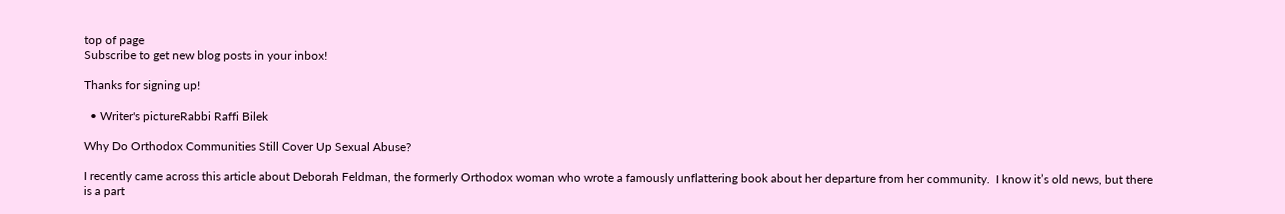top of page
Subscribe to get new blog posts in your inbox!

Thanks for signing up!

  • Writer's pictureRabbi Raffi Bilek

Why Do Orthodox Communities Still Cover Up Sexual Abuse?

I recently came across this article about Deborah Feldman, the formerly Orthodox woman who wrote a famously unflattering book about her departure from her community.  I know it’s old news, but there is a part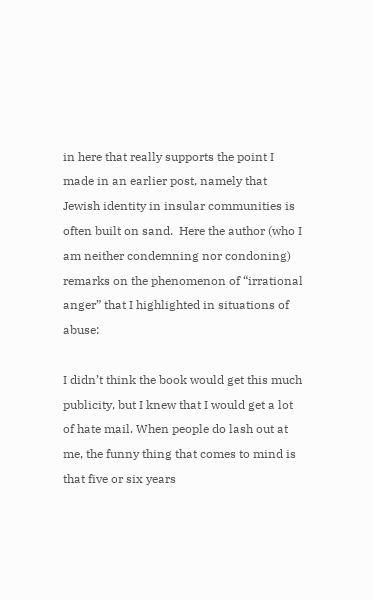in here that really supports the point I made in an earlier post, namely that Jewish identity in insular communities is often built on sand.  Here the author (who I am neither condemning nor condoning) remarks on the phenomenon of “irrational anger” that I highlighted in situations of abuse:

I didn’t think the book would get this much publicity, but I knew that I would get a lot of hate mail. When people do lash out at me, the funny thing that comes to mind is that five or six years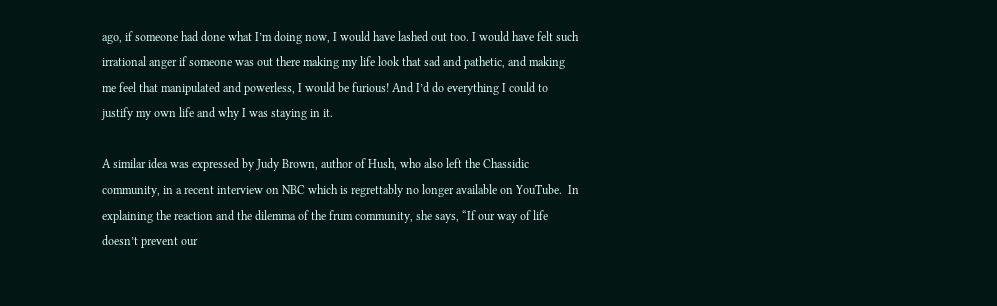ago, if someone had done what I’m doing now, I would have lashed out too. I would have felt such irrational anger if someone was out there making my life look that sad and pathetic, and making me feel that manipulated and powerless, I would be furious! And I’d do everything I could to justify my own life and why I was staying in it.

A similar idea was expressed by Judy Brown, author of Hush, who also left the Chassidic community, in a recent interview on NBC which is regrettably no longer available on YouTube.  In explaining the reaction and the dilemma of the frum community, she says, “If our way of life doesn’t prevent our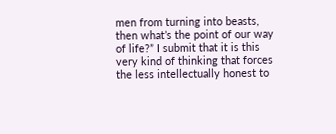men from turning into beasts, then what’s the point of our way of life?” I submit that it is this very kind of thinking that forces the less intellectually honest to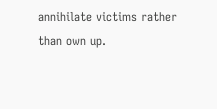annihilate victims rather than own up.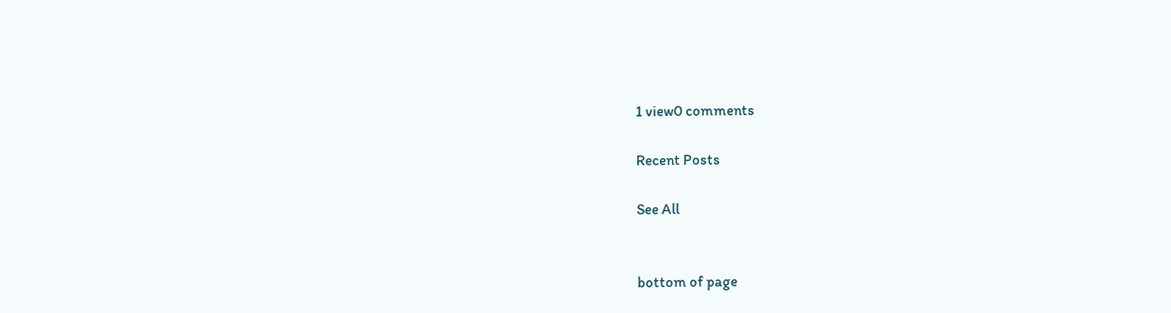1 view0 comments

Recent Posts

See All


bottom of page